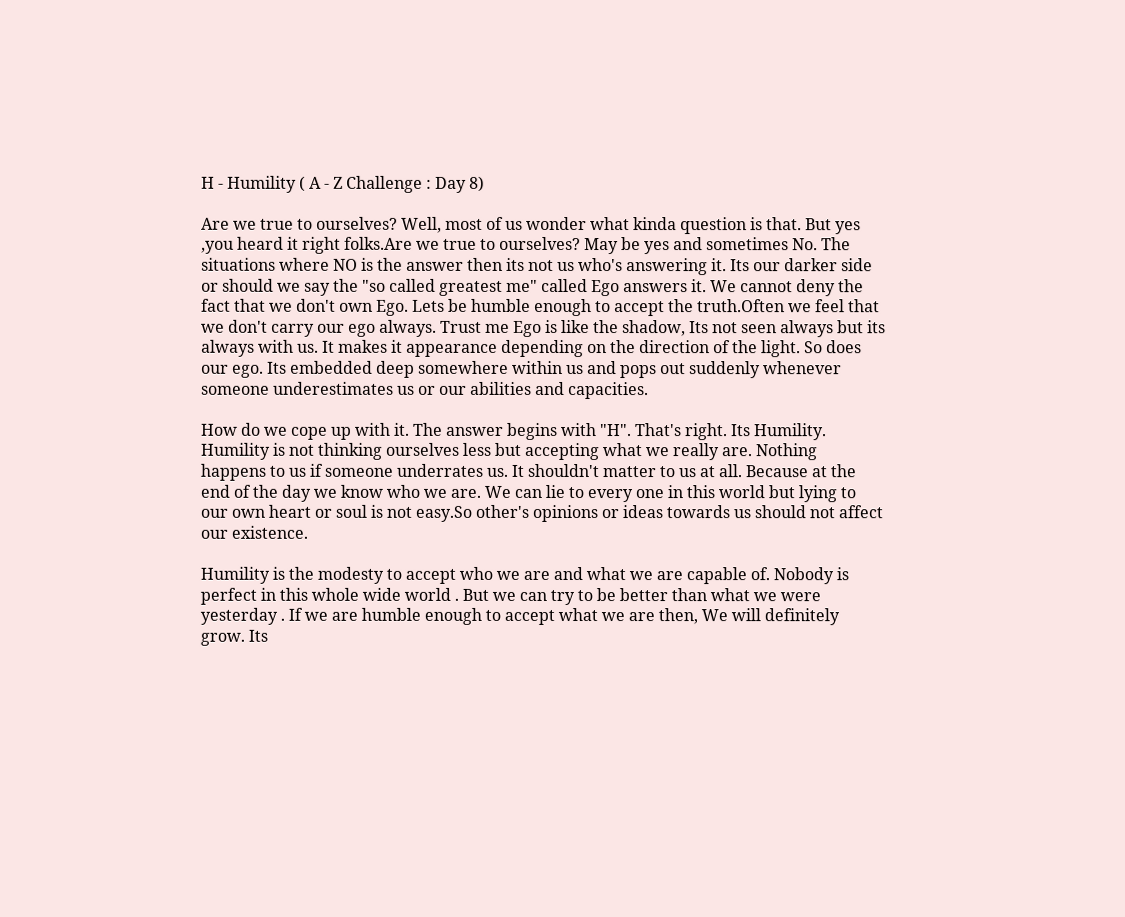H - Humility ( A - Z Challenge : Day 8)

Are we true to ourselves? Well, most of us wonder what kinda question is that. But yes ,you heard it right folks.Are we true to ourselves? May be yes and sometimes No. The situations where NO is the answer then its not us who's answering it. Its our darker side or should we say the "so called greatest me" called Ego answers it. We cannot deny the fact that we don't own Ego. Lets be humble enough to accept the truth.Often we feel that we don't carry our ego always. Trust me Ego is like the shadow, Its not seen always but its always with us. It makes it appearance depending on the direction of the light. So does our ego. Its embedded deep somewhere within us and pops out suddenly whenever someone underestimates us or our abilities and capacities.

How do we cope up with it. The answer begins with "H". That's right. Its Humility.
Humility is not thinking ourselves less but accepting what we really are. Nothing happens to us if someone underrates us. It shouldn't matter to us at all. Because at the end of the day we know who we are. We can lie to every one in this world but lying to our own heart or soul is not easy.So other's opinions or ideas towards us should not affect our existence.

Humility is the modesty to accept who we are and what we are capable of. Nobody is perfect in this whole wide world . But we can try to be better than what we were yesterday . If we are humble enough to accept what we are then, We will definitely grow. Its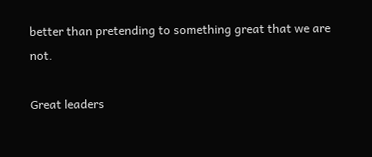better than pretending to something great that we are not.

Great leaders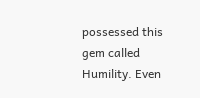possessed this gem called Humility. Even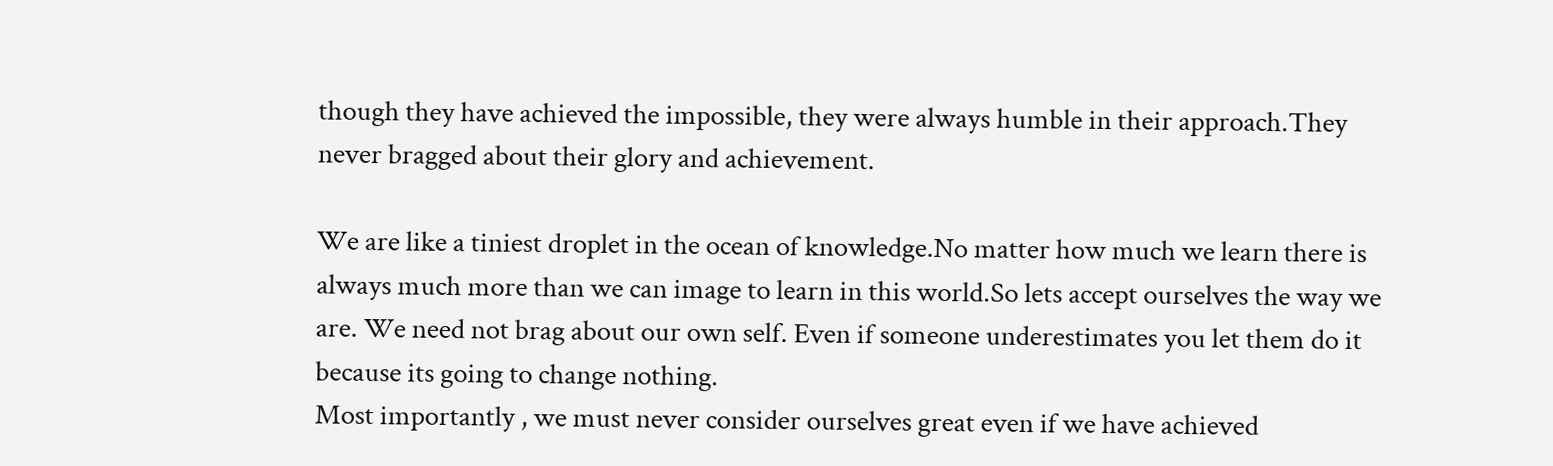though they have achieved the impossible, they were always humble in their approach.They never bragged about their glory and achievement.

We are like a tiniest droplet in the ocean of knowledge.No matter how much we learn there is always much more than we can image to learn in this world.So lets accept ourselves the way we are. We need not brag about our own self. Even if someone underestimates you let them do it because its going to change nothing.
Most importantly , we must never consider ourselves great even if we have achieved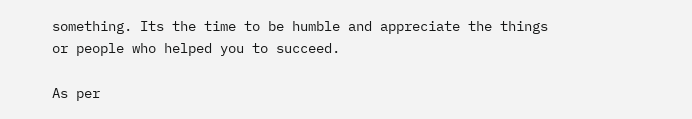something. Its the time to be humble and appreciate the things or people who helped you to succeed.

As per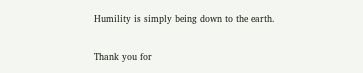Humility is simply being down to the earth.

Thank you for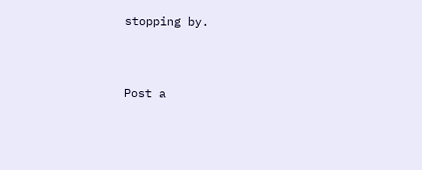stopping by.


Post a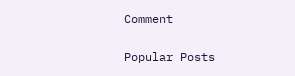Comment

Popular Posts